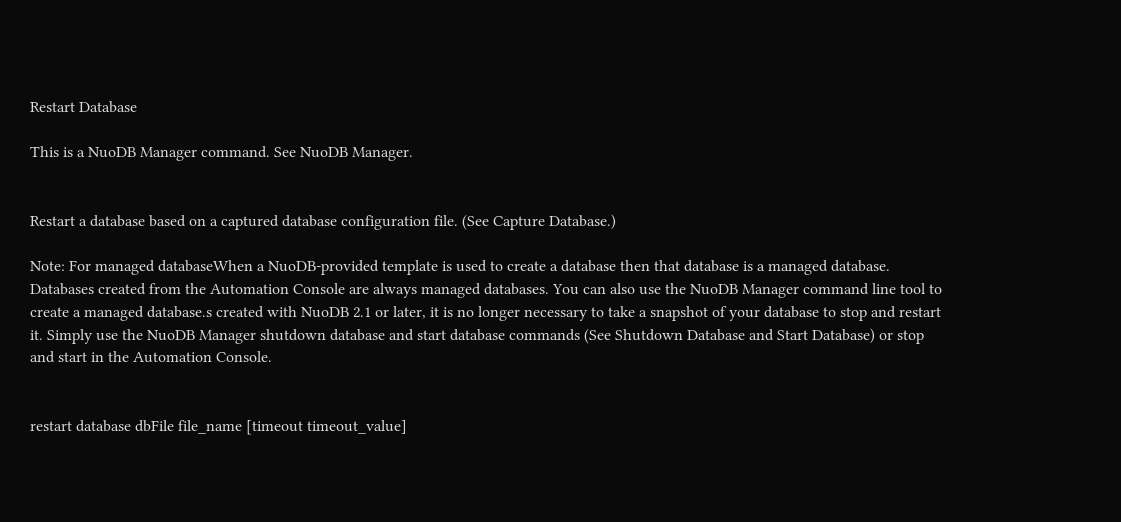Restart Database

This is a NuoDB Manager command. See NuoDB Manager.


Restart a database based on a captured database configuration file. (See Capture Database.)

Note: For managed databaseWhen a NuoDB-provided template is used to create a database then that database is a managed database. Databases created from the Automation Console are always managed databases. You can also use the NuoDB Manager command line tool to create a managed database.s created with NuoDB 2.1 or later, it is no longer necessary to take a snapshot of your database to stop and restart it. Simply use the NuoDB Manager shutdown database and start database commands (See Shutdown Database and Start Database) or stop and start in the Automation Console.


restart database dbFile file_name [timeout timeout_value]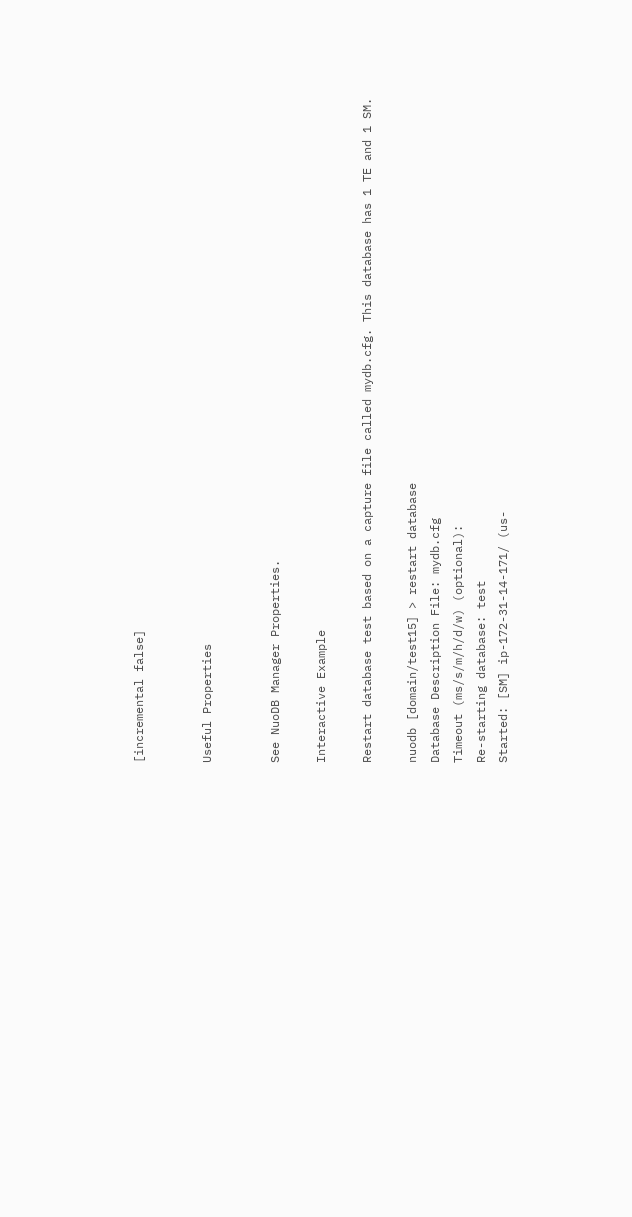[incremental false]


Useful Properties


See NuoDB Manager Properties.

Interactive Example

Restart database test based on a capture file called mydb.cfg. This database has 1 TE and 1 SM.

nuodb [domain/test15] > restart database
Database Description File: mydb.cfg
Timeout (ms/s/m/h/d/w) (optional):
Re-starting database: test
Started: [SM] ip-172-31-14-171/ (us-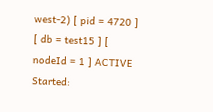west-2) [ pid = 4720 ] [ db = test15 ] [ nodeId = 1 ] ACTIVE
Started: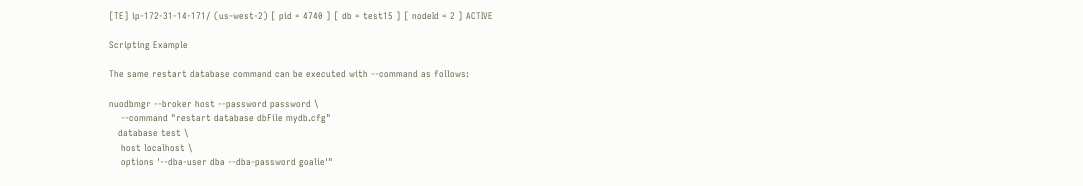[TE] ip-172-31-14-171/ (us-west-2) [ pid = 4740 ] [ db = test15 ] [ nodeId = 2 ] ACTIVE

Scripting Example

The same restart database command can be executed with --command as follows:

nuodbmgr --broker host --password password \
    --command "restart database dbFile mydb.cfg"
   database test \
    host localhost \
    options '--dba-user dba --dba-password goalie'"